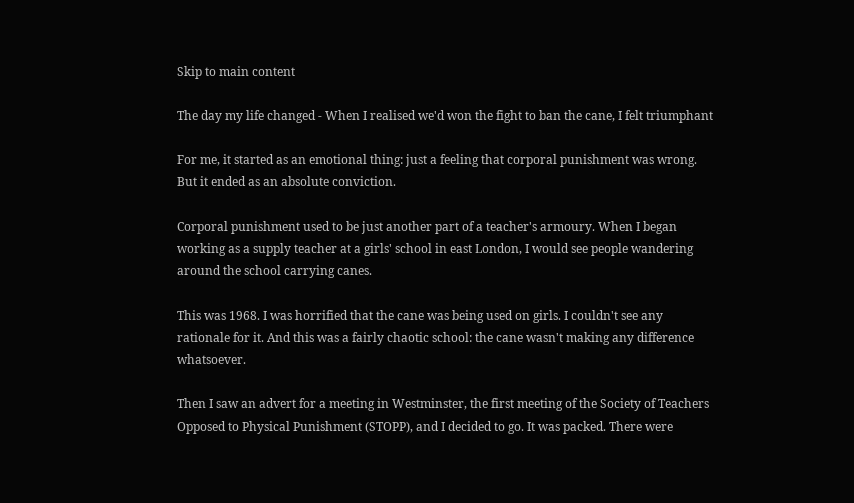Skip to main content

The day my life changed - When I realised we'd won the fight to ban the cane, I felt triumphant

For me, it started as an emotional thing: just a feeling that corporal punishment was wrong. But it ended as an absolute conviction.

Corporal punishment used to be just another part of a teacher's armoury. When I began working as a supply teacher at a girls' school in east London, I would see people wandering around the school carrying canes.

This was 1968. I was horrified that the cane was being used on girls. I couldn't see any rationale for it. And this was a fairly chaotic school: the cane wasn't making any difference whatsoever.

Then I saw an advert for a meeting in Westminster, the first meeting of the Society of Teachers Opposed to Physical Punishment (STOPP), and I decided to go. It was packed. There were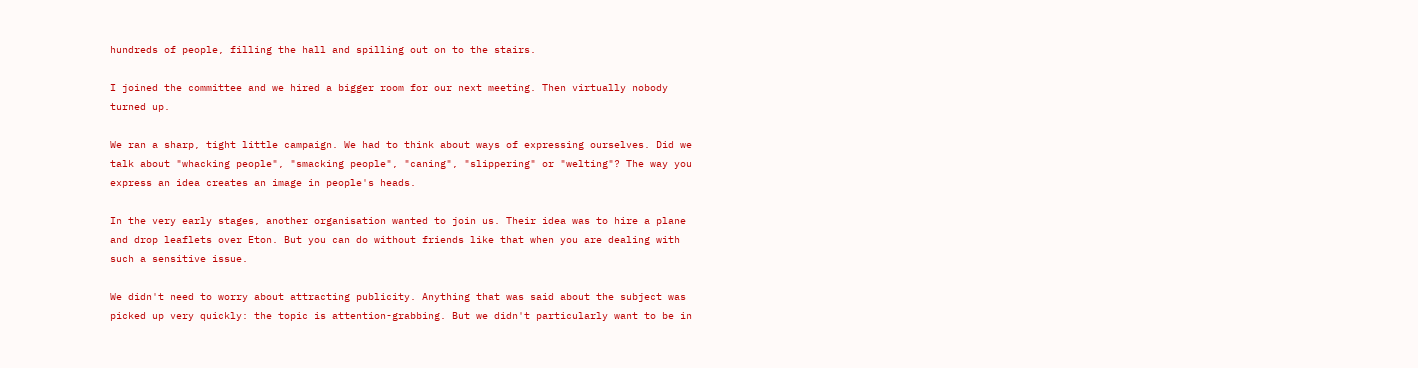hundreds of people, filling the hall and spilling out on to the stairs.

I joined the committee and we hired a bigger room for our next meeting. Then virtually nobody turned up.

We ran a sharp, tight little campaign. We had to think about ways of expressing ourselves. Did we talk about "whacking people", "smacking people", "caning", "slippering" or "welting"? The way you express an idea creates an image in people's heads.

In the very early stages, another organisation wanted to join us. Their idea was to hire a plane and drop leaflets over Eton. But you can do without friends like that when you are dealing with such a sensitive issue.

We didn't need to worry about attracting publicity. Anything that was said about the subject was picked up very quickly: the topic is attention-grabbing. But we didn't particularly want to be in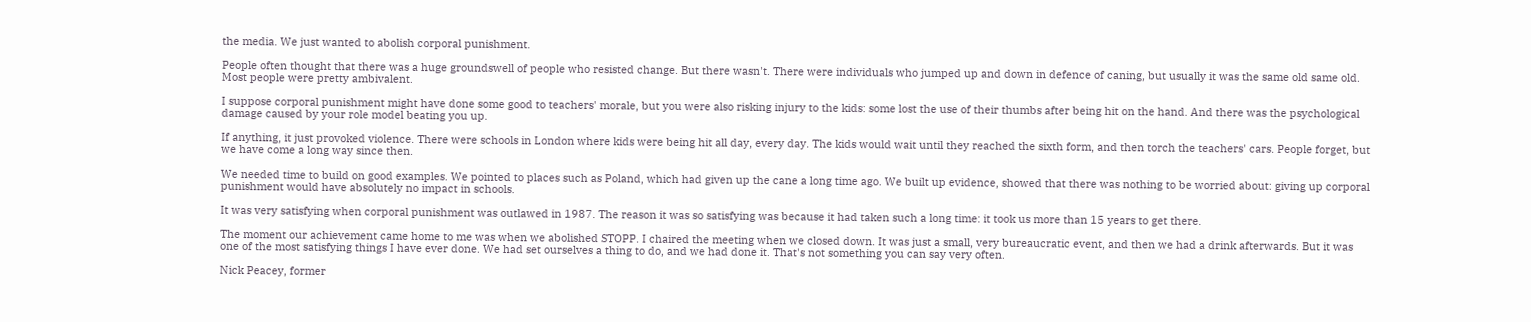the media. We just wanted to abolish corporal punishment.

People often thought that there was a huge groundswell of people who resisted change. But there wasn't. There were individuals who jumped up and down in defence of caning, but usually it was the same old same old. Most people were pretty ambivalent.

I suppose corporal punishment might have done some good to teachers' morale, but you were also risking injury to the kids: some lost the use of their thumbs after being hit on the hand. And there was the psychological damage caused by your role model beating you up.

If anything, it just provoked violence. There were schools in London where kids were being hit all day, every day. The kids would wait until they reached the sixth form, and then torch the teachers' cars. People forget, but we have come a long way since then.

We needed time to build on good examples. We pointed to places such as Poland, which had given up the cane a long time ago. We built up evidence, showed that there was nothing to be worried about: giving up corporal punishment would have absolutely no impact in schools.

It was very satisfying when corporal punishment was outlawed in 1987. The reason it was so satisfying was because it had taken such a long time: it took us more than 15 years to get there.

The moment our achievement came home to me was when we abolished STOPP. I chaired the meeting when we closed down. It was just a small, very bureaucratic event, and then we had a drink afterwards. But it was one of the most satisfying things I have ever done. We had set ourselves a thing to do, and we had done it. That's not something you can say very often.

Nick Peacey, former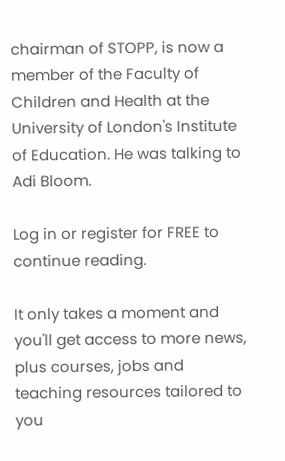chairman of STOPP, is now a member of the Faculty of Children and Health at the University of London's Institute of Education. He was talking to Adi Bloom.

Log in or register for FREE to continue reading.

It only takes a moment and you'll get access to more news, plus courses, jobs and teaching resources tailored to you